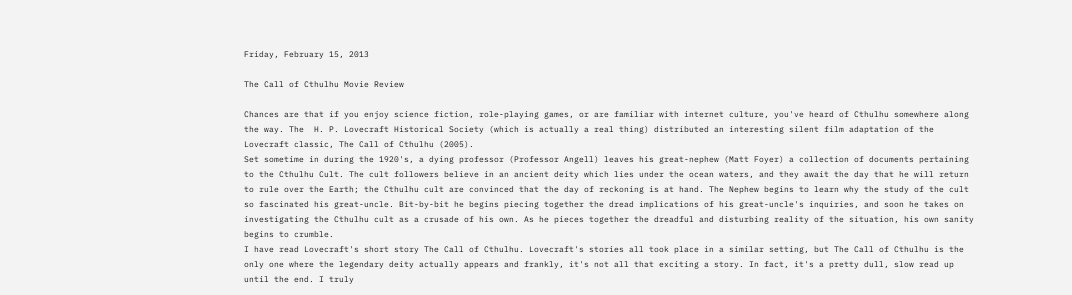Friday, February 15, 2013

The Call of Cthulhu Movie Review

Chances are that if you enjoy science fiction, role-playing games, or are familiar with internet culture, you've heard of Cthulhu somewhere along the way. The  H. P. Lovecraft Historical Society (which is actually a real thing) distributed an interesting silent film adaptation of the Lovecraft classic, The Call of Cthulhu (2005).
Set sometime in during the 1920's, a dying professor (Professor Angell) leaves his great-nephew (Matt Foyer) a collection of documents pertaining to the Cthulhu Cult. The cult followers believe in an ancient deity which lies under the ocean waters, and they await the day that he will return to rule over the Earth; the Cthulhu cult are convinced that the day of reckoning is at hand. The Nephew begins to learn why the study of the cult so fascinated his great-uncle. Bit-by-bit he begins piecing together the dread implications of his great-uncle's inquiries, and soon he takes on investigating the Cthulhu cult as a crusade of his own. As he pieces together the dreadful and disturbing reality of the situation, his own sanity begins to crumble.
I have read Lovecraft's short story The Call of Cthulhu. Lovecraft's stories all took place in a similar setting, but The Call of Cthulhu is the only one where the legendary deity actually appears and frankly, it's not all that exciting a story. In fact, it's a pretty dull, slow read up until the end. I truly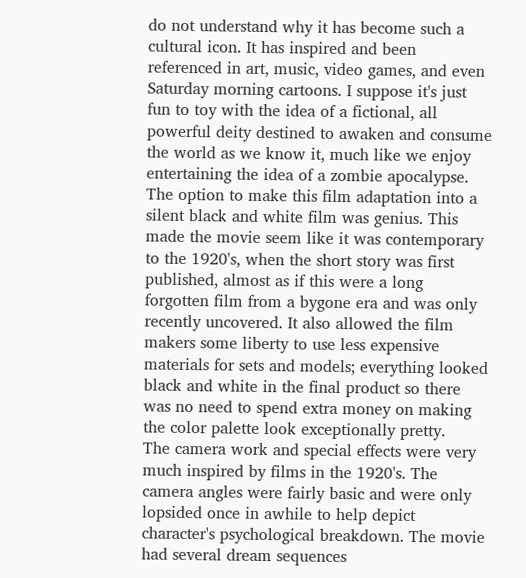do not understand why it has become such a cultural icon. It has inspired and been referenced in art, music, video games, and even Saturday morning cartoons. I suppose it's just fun to toy with the idea of a fictional, all powerful deity destined to awaken and consume the world as we know it, much like we enjoy entertaining the idea of a zombie apocalypse.
The option to make this film adaptation into a silent black and white film was genius. This made the movie seem like it was contemporary to the 1920's, when the short story was first published, almost as if this were a long forgotten film from a bygone era and was only recently uncovered. It also allowed the film makers some liberty to use less expensive materials for sets and models; everything looked black and white in the final product so there was no need to spend extra money on making the color palette look exceptionally pretty.
The camera work and special effects were very much inspired by films in the 1920's. The camera angles were fairly basic and were only lopsided once in awhile to help depict character's psychological breakdown. The movie had several dream sequences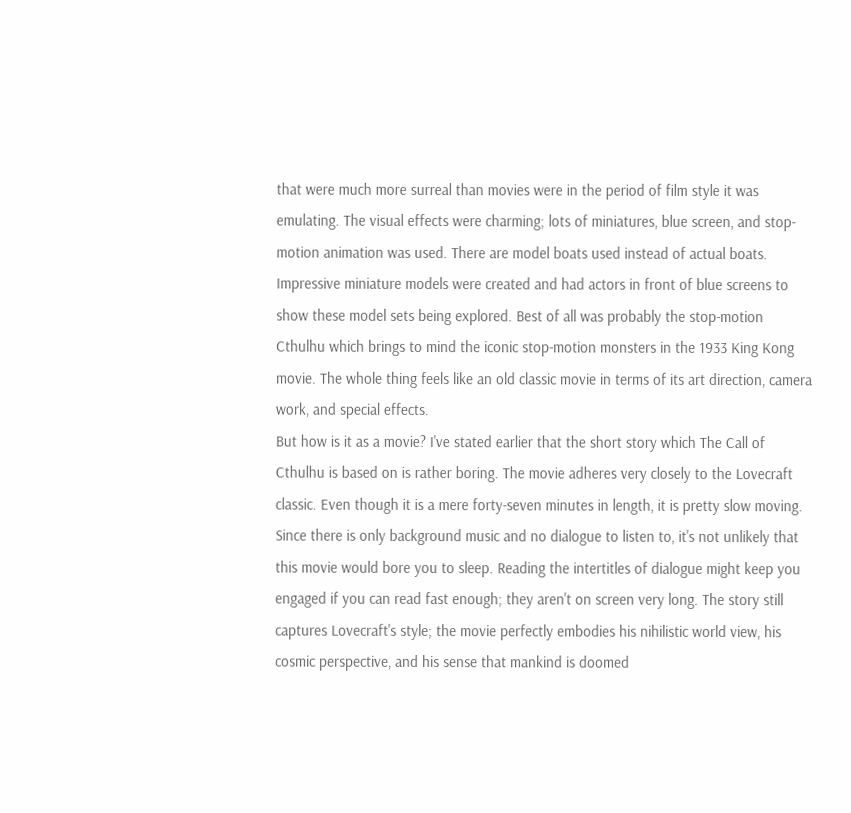that were much more surreal than movies were in the period of film style it was emulating. The visual effects were charming; lots of miniatures, blue screen, and stop-motion animation was used. There are model boats used instead of actual boats. Impressive miniature models were created and had actors in front of blue screens to show these model sets being explored. Best of all was probably the stop-motion Cthulhu which brings to mind the iconic stop-motion monsters in the 1933 King Kong movie. The whole thing feels like an old classic movie in terms of its art direction, camera work, and special effects.
But how is it as a movie? I've stated earlier that the short story which The Call of Cthulhu is based on is rather boring. The movie adheres very closely to the Lovecraft classic. Even though it is a mere forty-seven minutes in length, it is pretty slow moving. Since there is only background music and no dialogue to listen to, it's not unlikely that this movie would bore you to sleep. Reading the intertitles of dialogue might keep you engaged if you can read fast enough; they aren't on screen very long. The story still captures Lovecraft's style; the movie perfectly embodies his nihilistic world view, his cosmic perspective, and his sense that mankind is doomed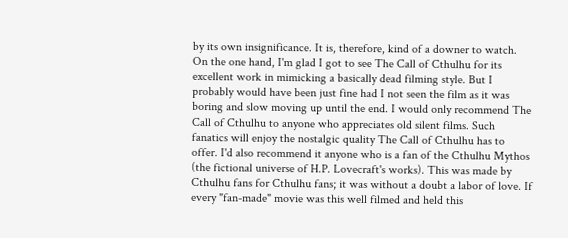by its own insignificance. It is, therefore, kind of a downer to watch.
On the one hand, I'm glad I got to see The Call of Cthulhu for its excellent work in mimicking a basically dead filming style. But I probably would have been just fine had I not seen the film as it was boring and slow moving up until the end. I would only recommend The Call of Cthulhu to anyone who appreciates old silent films. Such fanatics will enjoy the nostalgic quality The Call of Cthulhu has to offer. I'd also recommend it anyone who is a fan of the Cthulhu Mythos (the fictional universe of H.P. Lovecraft's works). This was made by Cthulhu fans for Cthulhu fans; it was without a doubt a labor of love. If every "fan-made" movie was this well filmed and held this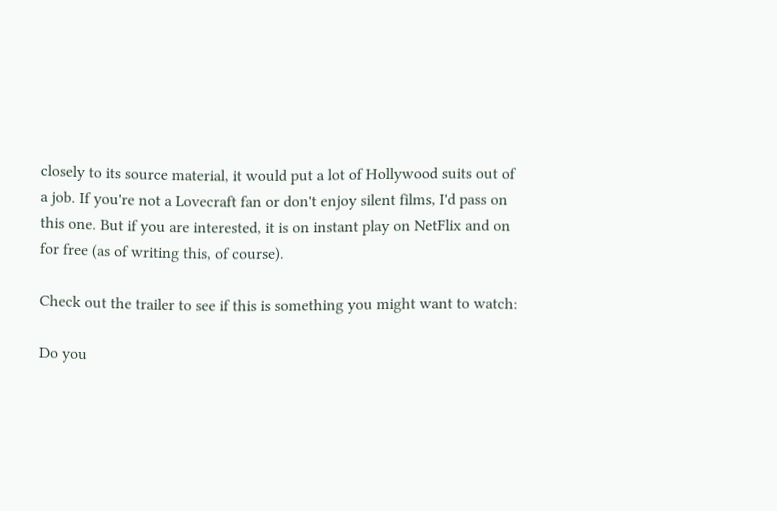closely to its source material, it would put a lot of Hollywood suits out of a job. If you're not a Lovecraft fan or don't enjoy silent films, I'd pass on this one. But if you are interested, it is on instant play on NetFlix and on for free (as of writing this, of course).

Check out the trailer to see if this is something you might want to watch:

Do you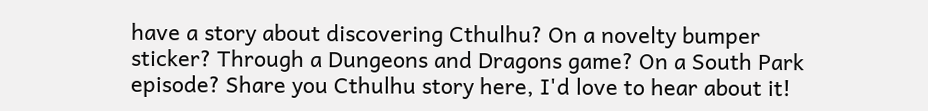have a story about discovering Cthulhu? On a novelty bumper sticker? Through a Dungeons and Dragons game? On a South Park episode? Share you Cthulhu story here, I'd love to hear about it!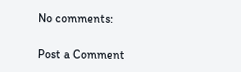No comments:

Post a Comment